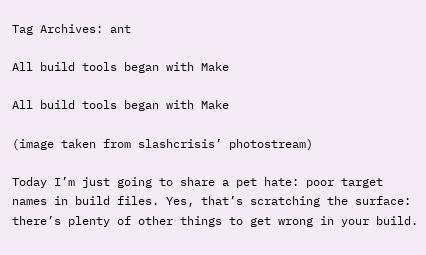Tag Archives: ant

All build tools began with Make

All build tools began with Make

(image taken from slashcrisis’ photostream)

Today I’m just going to share a pet hate: poor target names in build files. Yes, that’s scratching the surface: there’s plenty of other things to get wrong in your build.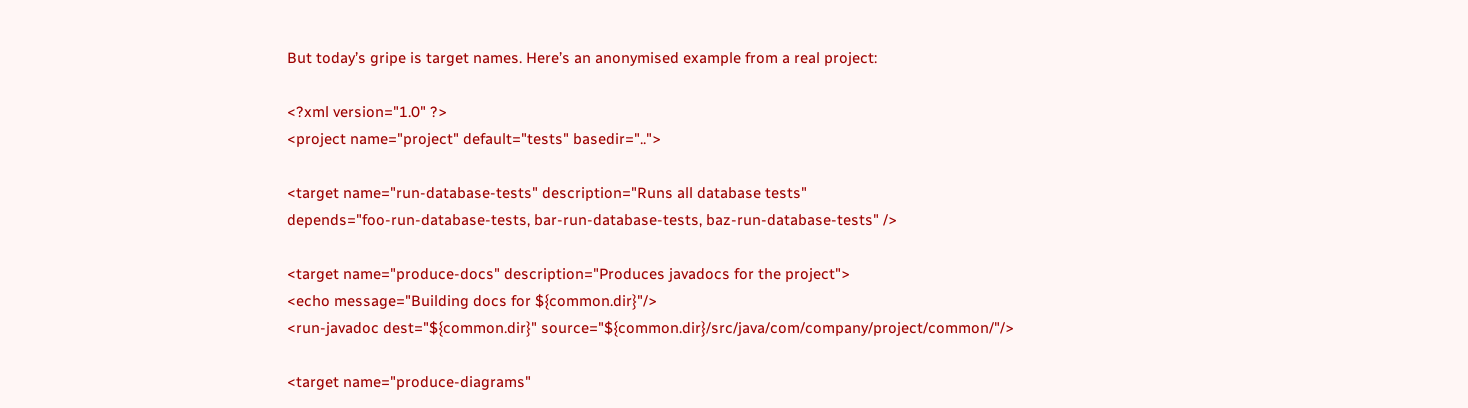But today’s gripe is target names. Here’s an anonymised example from a real project:

<?xml version="1.0" ?>
<project name="project" default="tests" basedir="..">

<target name="run-database-tests" description="Runs all database tests"
depends="foo-run-database-tests, bar-run-database-tests, baz-run-database-tests" />

<target name="produce-docs" description="Produces javadocs for the project">
<echo message="Building docs for ${common.dir}"/>
<run-javadoc dest="${common.dir}" source="${common.dir}/src/java/com/company/project/common/"/>

<target name="produce-diagrams"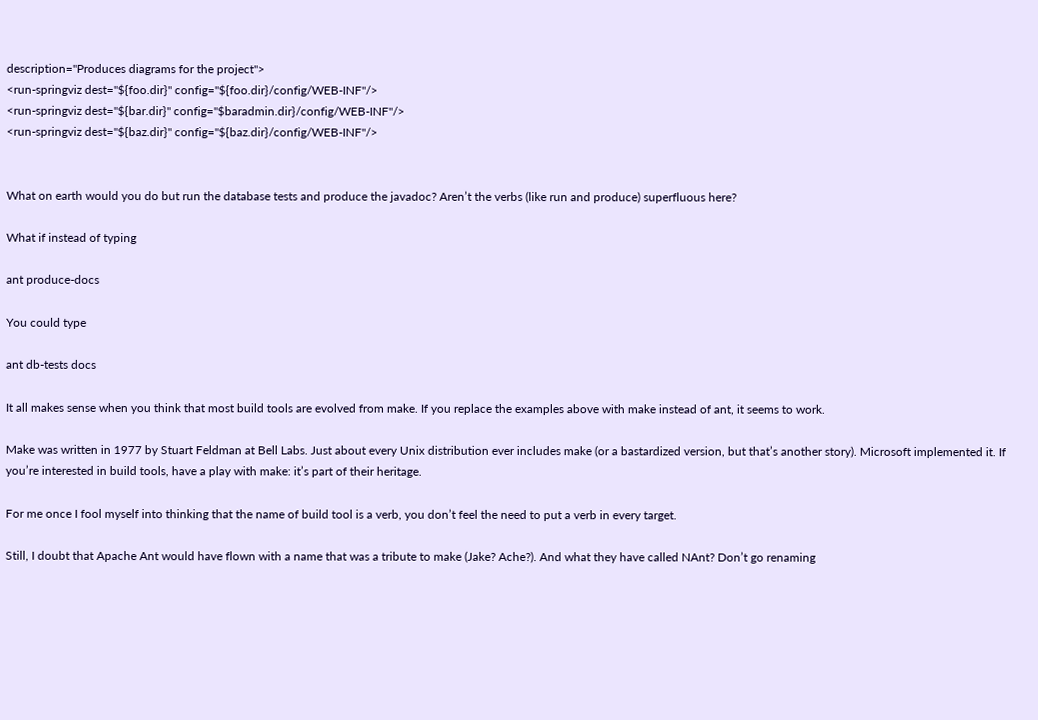description="Produces diagrams for the project">
<run-springviz dest="${foo.dir}" config="${foo.dir}/config/WEB-INF"/>
<run-springviz dest="${bar.dir}" config="$baradmin.dir}/config/WEB-INF"/>
<run-springviz dest="${baz.dir}" config="${baz.dir}/config/WEB-INF"/>


What on earth would you do but run the database tests and produce the javadoc? Aren’t the verbs (like run and produce) superfluous here?

What if instead of typing

ant produce-docs

You could type

ant db-tests docs

It all makes sense when you think that most build tools are evolved from make. If you replace the examples above with make instead of ant, it seems to work.

Make was written in 1977 by Stuart Feldman at Bell Labs. Just about every Unix distribution ever includes make (or a bastardized version, but that’s another story). Microsoft implemented it. If you’re interested in build tools, have a play with make: it’s part of their heritage.

For me once I fool myself into thinking that the name of build tool is a verb, you don’t feel the need to put a verb in every target.

Still, I doubt that Apache Ant would have flown with a name that was a tribute to make (Jake? Ache?). And what they have called NAnt? Don’t go renaming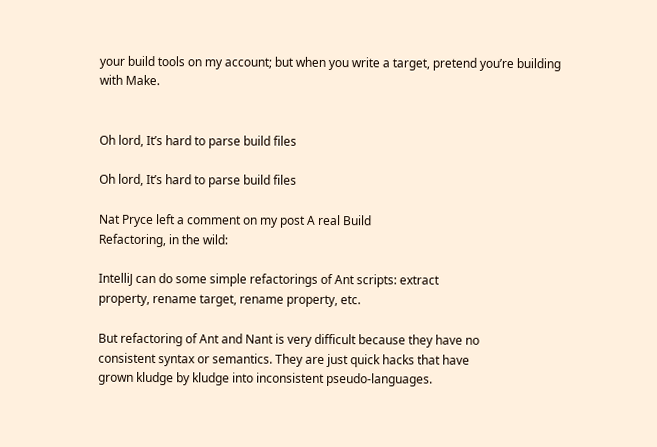your build tools on my account; but when you write a target, pretend you’re building with Make.


Oh lord, It’s hard to parse build files

Oh lord, It’s hard to parse build files

Nat Pryce left a comment on my post A real Build
Refactoring, in the wild:

IntelliJ can do some simple refactorings of Ant scripts: extract
property, rename target, rename property, etc.

But refactoring of Ant and Nant is very difficult because they have no
consistent syntax or semantics. They are just quick hacks that have
grown kludge by kludge into inconsistent pseudo-languages.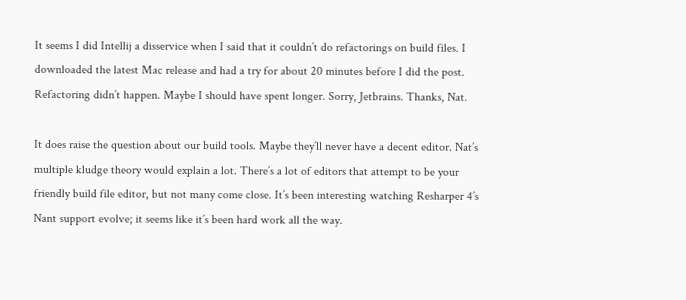It seems I did Intellij a disservice when I said that it couldn’t do refactorings on build files. I downloaded the latest Mac release and had a try for about 20 minutes before I did the post. Refactoring didn’t happen. Maybe I should have spent longer. Sorry, Jetbrains. Thanks, Nat.

It does raise the question about our build tools. Maybe they’ll never have a decent editor. Nat’s multiple kludge theory would explain a lot. There’s a lot of editors that attempt to be your friendly build file editor, but not many come close. It’s been interesting watching Resharper 4’s Nant support evolve; it seems like it’s been hard work all the way.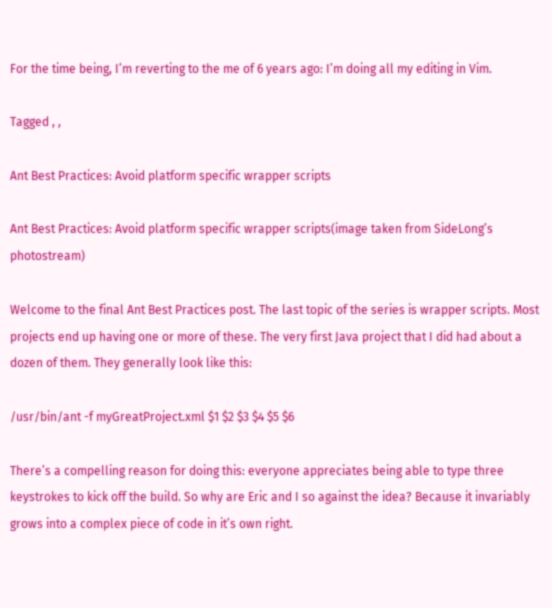For the time being, I’m reverting to the me of 6 years ago: I’m doing all my editing in Vim.

Tagged , ,

Ant Best Practices: Avoid platform specific wrapper scripts

Ant Best Practices: Avoid platform specific wrapper scripts(image taken from SideLong’s photostream)

Welcome to the final Ant Best Practices post. The last topic of the series is wrapper scripts. Most projects end up having one or more of these. The very first Java project that I did had about a dozen of them. They generally look like this:

/usr/bin/ant -f myGreatProject.xml $1 $2 $3 $4 $5 $6

There’s a compelling reason for doing this: everyone appreciates being able to type three keystrokes to kick off the build. So why are Eric and I so against the idea? Because it invariably grows into a complex piece of code in it’s own right.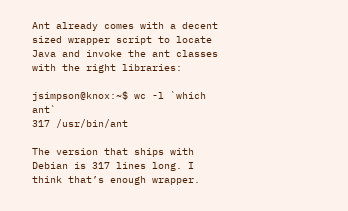Ant already comes with a decent sized wrapper script to locate Java and invoke the ant classes with the right libraries:

jsimpson@knox:~$ wc -l `which ant`
317 /usr/bin/ant

The version that ships with Debian is 317 lines long. I think that’s enough wrapper.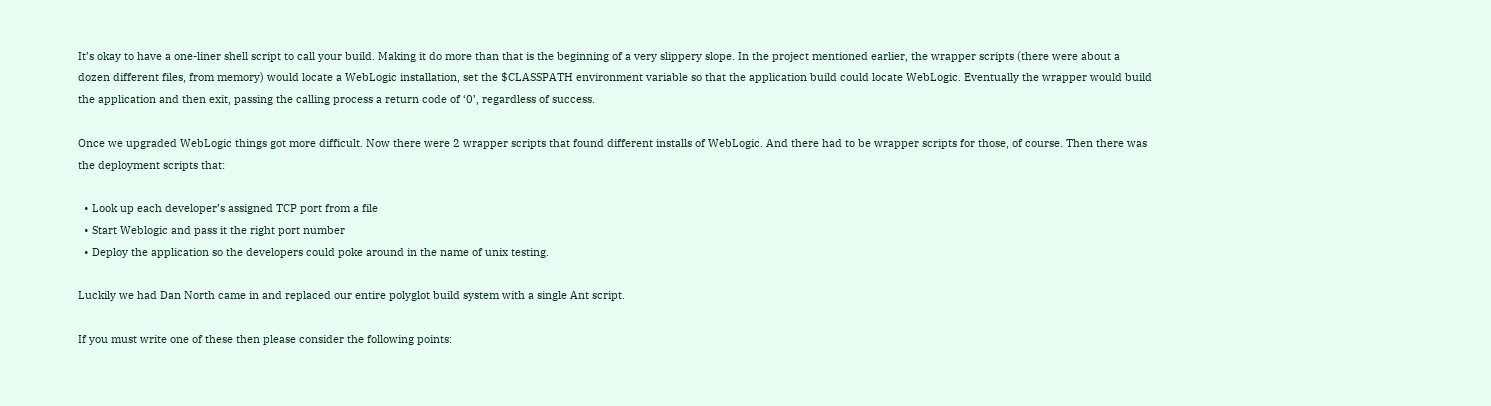It’s okay to have a one-liner shell script to call your build. Making it do more than that is the beginning of a very slippery slope. In the project mentioned earlier, the wrapper scripts (there were about a dozen different files, from memory) would locate a WebLogic installation, set the $CLASSPATH environment variable so that the application build could locate WebLogic. Eventually the wrapper would build the application and then exit, passing the calling process a return code of ‘0’, regardless of success.

Once we upgraded WebLogic things got more difficult. Now there were 2 wrapper scripts that found different installs of WebLogic. And there had to be wrapper scripts for those, of course. Then there was the deployment scripts that:

  • Look up each developer’s assigned TCP port from a file
  • Start Weblogic and pass it the right port number
  • Deploy the application so the developers could poke around in the name of unix testing.

Luckily we had Dan North came in and replaced our entire polyglot build system with a single Ant script.

If you must write one of these then please consider the following points: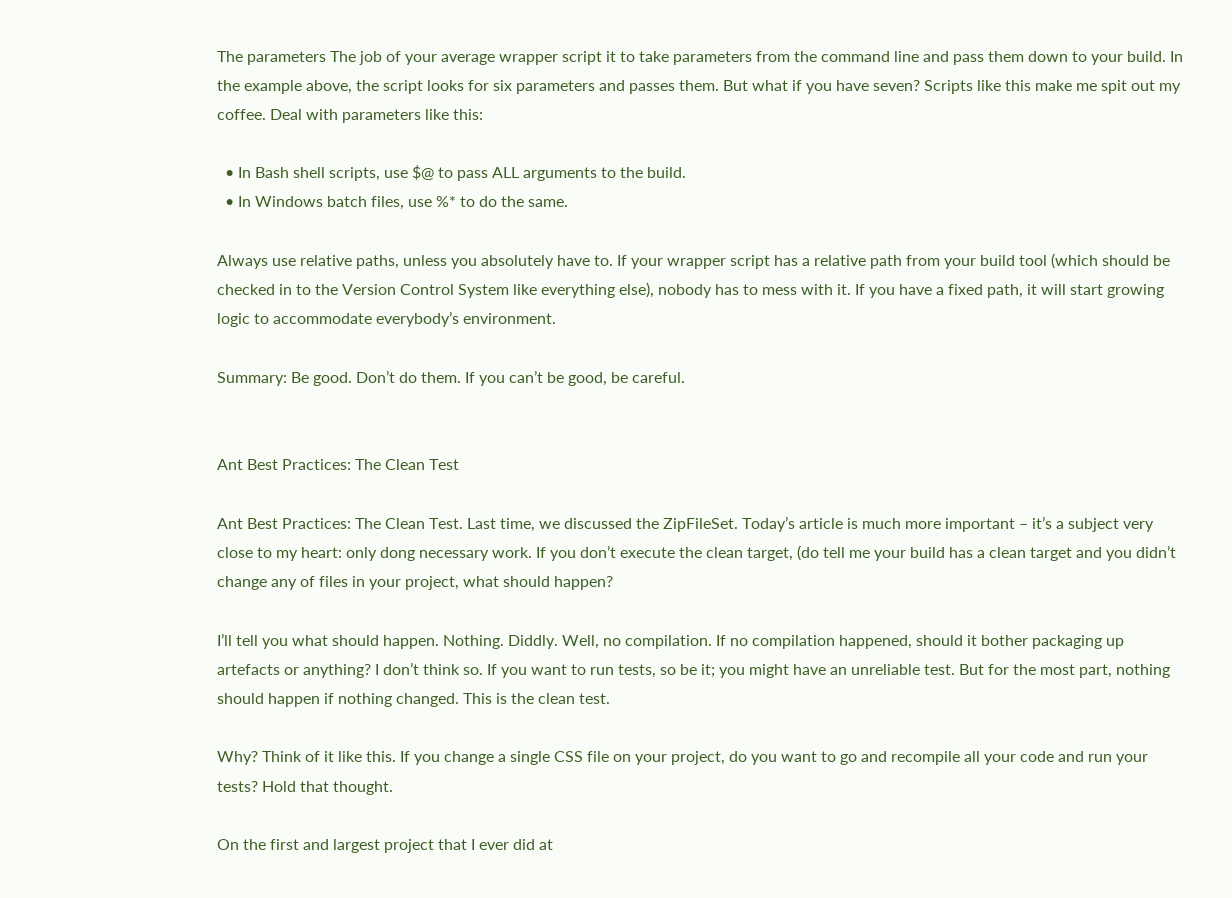The parameters The job of your average wrapper script it to take parameters from the command line and pass them down to your build. In the example above, the script looks for six parameters and passes them. But what if you have seven? Scripts like this make me spit out my coffee. Deal with parameters like this:

  • In Bash shell scripts, use $@ to pass ALL arguments to the build.
  • In Windows batch files, use %* to do the same.

Always use relative paths, unless you absolutely have to. If your wrapper script has a relative path from your build tool (which should be checked in to the Version Control System like everything else), nobody has to mess with it. If you have a fixed path, it will start growing logic to accommodate everybody’s environment.

Summary: Be good. Don’t do them. If you can’t be good, be careful.


Ant Best Practices: The Clean Test

Ant Best Practices: The Clean Test. Last time, we discussed the ZipFileSet. Today’s article is much more important – it’s a subject very close to my heart: only dong necessary work. If you don’t execute the clean target, (do tell me your build has a clean target and you didn’t change any of files in your project, what should happen?

I’ll tell you what should happen. Nothing. Diddly. Well, no compilation. If no compilation happened, should it bother packaging up artefacts or anything? I don’t think so. If you want to run tests, so be it; you might have an unreliable test. But for the most part, nothing should happen if nothing changed. This is the clean test.

Why? Think of it like this. If you change a single CSS file on your project, do you want to go and recompile all your code and run your tests? Hold that thought.

On the first and largest project that I ever did at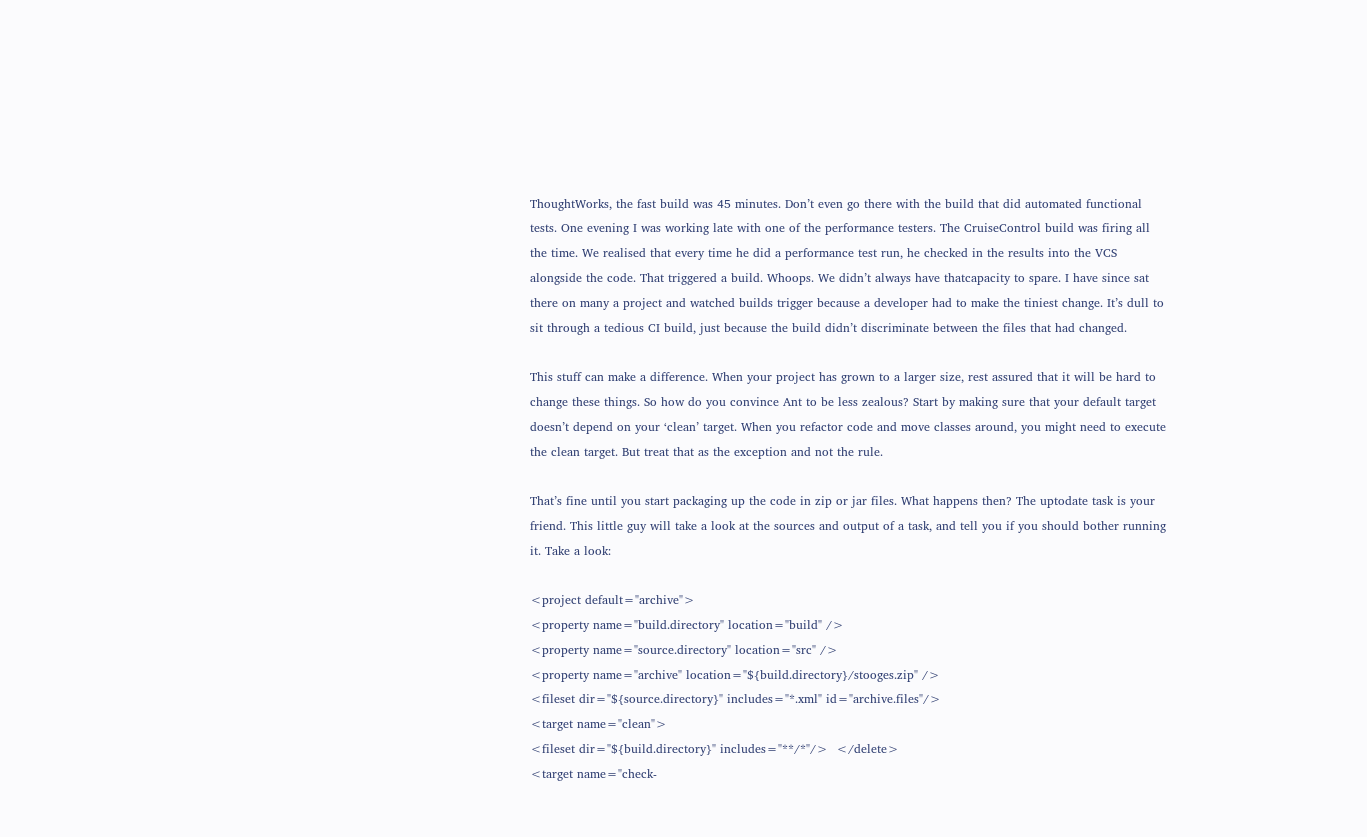ThoughtWorks, the fast build was 45 minutes. Don’t even go there with the build that did automated functional tests. One evening I was working late with one of the performance testers. The CruiseControl build was firing all the time. We realised that every time he did a performance test run, he checked in the results into the VCS alongside the code. That triggered a build. Whoops. We didn’t always have thatcapacity to spare. I have since sat there on many a project and watched builds trigger because a developer had to make the tiniest change. It’s dull to sit through a tedious CI build, just because the build didn’t discriminate between the files that had changed.

This stuff can make a difference. When your project has grown to a larger size, rest assured that it will be hard to change these things. So how do you convince Ant to be less zealous? Start by making sure that your default target doesn’t depend on your ‘clean’ target. When you refactor code and move classes around, you might need to execute the clean target. But treat that as the exception and not the rule.

That’s fine until you start packaging up the code in zip or jar files. What happens then? The uptodate task is your friend. This little guy will take a look at the sources and output of a task, and tell you if you should bother running it. Take a look:

<project default="archive">
<property name="build.directory" location="build" />
<property name="source.directory" location="src" />
<property name="archive" location="${build.directory}/stooges.zip" />
<fileset dir="${source.directory}" includes="*.xml" id="archive.files"/>
<target name="clean">
<fileset dir="${build.directory}" includes="**/*"/>  </delete>
<target name="check-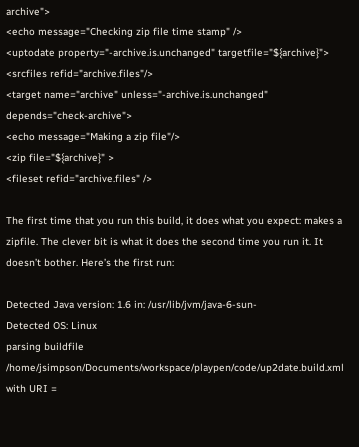archive">
<echo message="Checking zip file time stamp" />
<uptodate property="-archive.is.unchanged" targetfile="${archive}">
<srcfiles refid="archive.files"/>
<target name="archive" unless="-archive.is.unchanged" depends="check-archive">
<echo message="Making a zip file"/>
<zip file="${archive}" >
<fileset refid="archive.files" />

The first time that you run this build, it does what you expect: makes a zipfile. The clever bit is what it does the second time you run it. It doesn’t bother. Here’s the first run:

Detected Java version: 1.6 in: /usr/lib/jvm/java-6-sun-
Detected OS: Linux
parsing buildfile /home/jsimpson/Documents/workspace/playpen/code/up2date.build.xml with URI =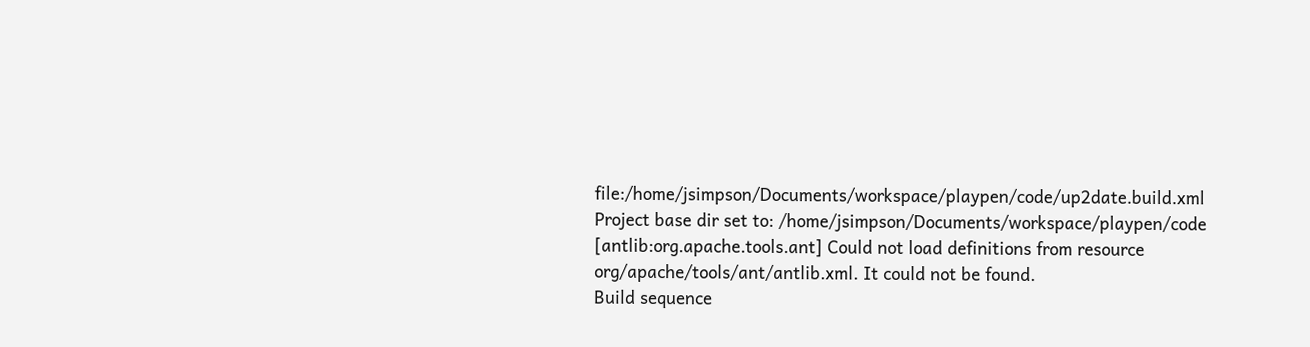file:/home/jsimpson/Documents/workspace/playpen/code/up2date.build.xml
Project base dir set to: /home/jsimpson/Documents/workspace/playpen/code
[antlib:org.apache.tools.ant] Could not load definitions from resource org/apache/tools/ant/antlib.xml. It could not be found.
Build sequence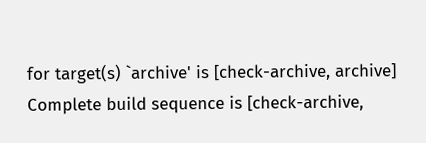for target(s) `archive' is [check-archive, archive]
Complete build sequence is [check-archive,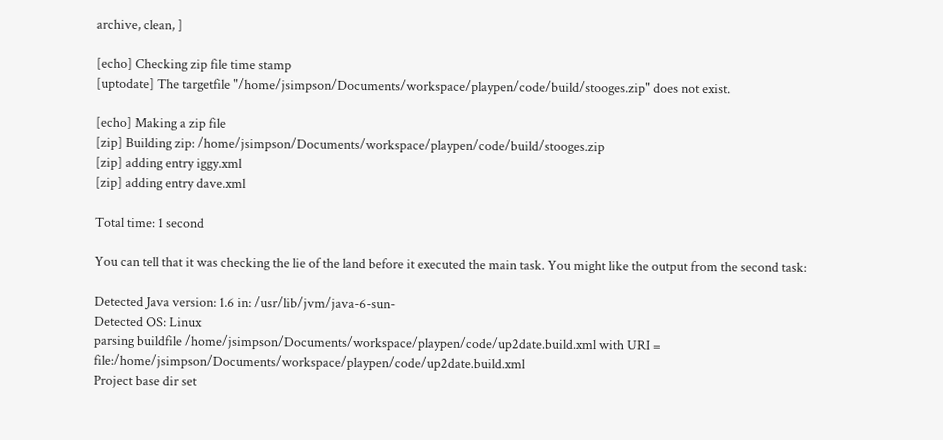archive, clean, ]

[echo] Checking zip file time stamp
[uptodate] The targetfile "/home/jsimpson/Documents/workspace/playpen/code/build/stooges.zip" does not exist.

[echo] Making a zip file
[zip] Building zip: /home/jsimpson/Documents/workspace/playpen/code/build/stooges.zip
[zip] adding entry iggy.xml
[zip] adding entry dave.xml

Total time: 1 second

You can tell that it was checking the lie of the land before it executed the main task. You might like the output from the second task:

Detected Java version: 1.6 in: /usr/lib/jvm/java-6-sun-
Detected OS: Linux
parsing buildfile /home/jsimpson/Documents/workspace/playpen/code/up2date.build.xml with URI = file:/home/jsimpson/Documents/workspace/playpen/code/up2date.build.xml
Project base dir set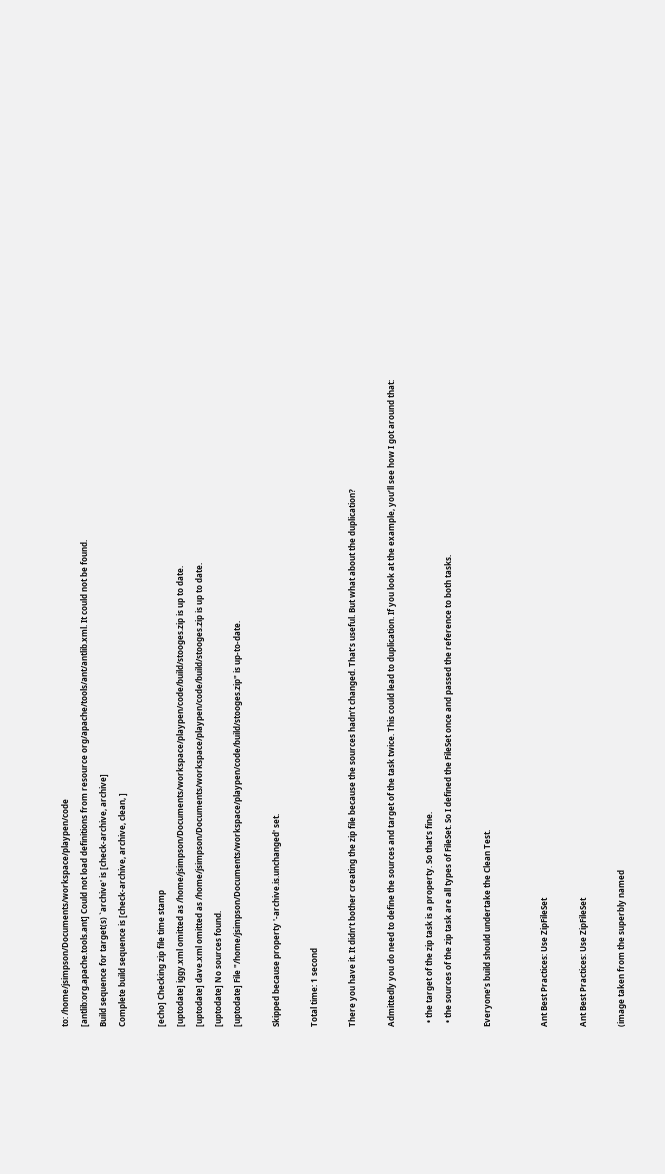to: /home/jsimpson/Documents/workspace/playpen/code
[antlib:org.apache.tools.ant] Could not load definitions from resource org/apache/tools/ant/antlib.xml. It could not be found.
Build sequence for target(s) `archive' is [check-archive, archive]
Complete build sequence is [check-archive, archive, clean, ]

[echo] Checking zip file time stamp
[uptodate] iggy.xml omitted as /home/jsimpson/Documents/workspace/playpen/code/build/stooges.zip is up to date.
[uptodate] dave.xml omitted as /home/jsimpson/Documents/workspace/playpen/code/build/stooges.zip is up to date.
[uptodate] No sources found.
[uptodate] File "/home/jsimpson/Documents/workspace/playpen/code/build/stooges.zip" is up-to-date.

Skipped because property '-archive.is.unchanged' set.

Total time: 1 second

There you have it. It didn’t bother creating the zip file because the sources hadn’t changed. That’s useful. But what about the duplication?

Admittedly you do need to define the sources and target of the task twice. This could lead to duplication. If you look at the example, you’ll see how I got around that:

  • the target of the zip task is a property. So that’s fine.
  • the sources of the zip task are all types of FileSet. So I defined the FileSet once and passed the reference to both tasks.

Everyone’s build should undertake the Clean Test.


Ant Best Practices: Use ZipFileSet

Ant Best Practices: Use ZipFileSet

(image taken from the superbly named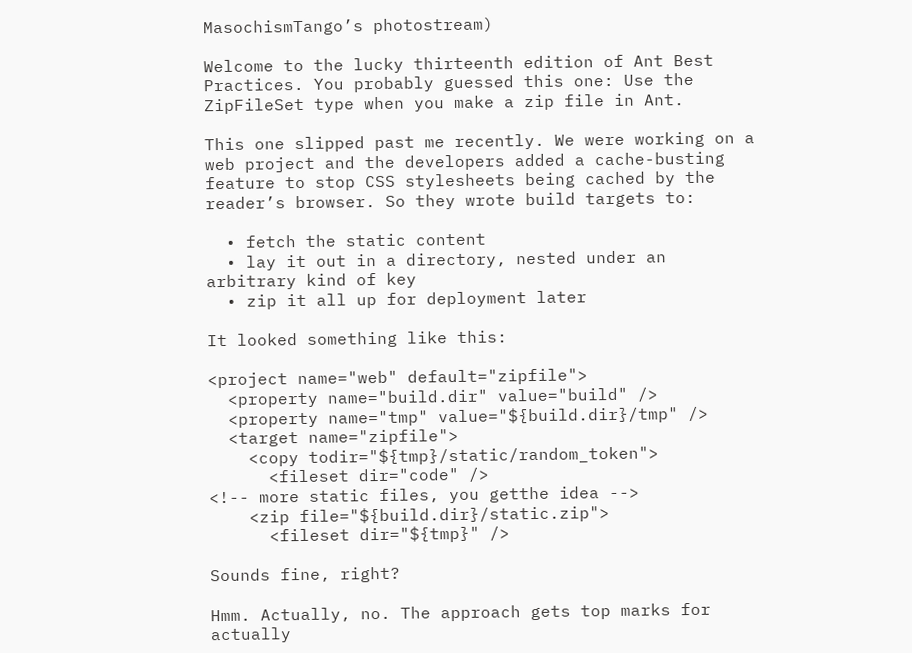MasochismTango’s photostream)

Welcome to the lucky thirteenth edition of Ant Best Practices. You probably guessed this one: Use the ZipFileSet type when you make a zip file in Ant.

This one slipped past me recently. We were working on a web project and the developers added a cache-busting feature to stop CSS stylesheets being cached by the reader’s browser. So they wrote build targets to:

  • fetch the static content
  • lay it out in a directory, nested under an arbitrary kind of key
  • zip it all up for deployment later

It looked something like this:

<project name="web" default="zipfile">
  <property name="build.dir" value="build" />
  <property name="tmp" value="${build.dir}/tmp" />
  <target name="zipfile">
    <copy todir="${tmp}/static/random_token">
      <fileset dir="code" />
<!-- more static files, you getthe idea -->
    <zip file="${build.dir}/static.zip">
      <fileset dir="${tmp}" />

Sounds fine, right?

Hmm. Actually, no. The approach gets top marks for actually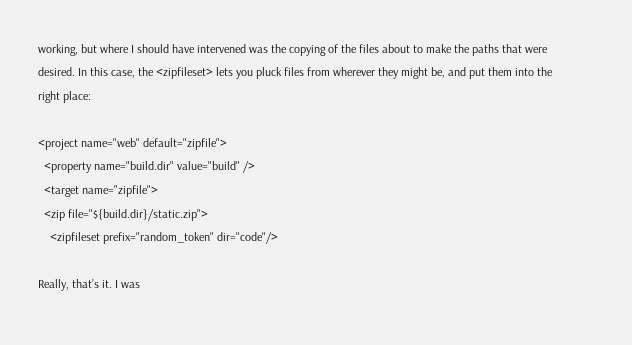working, but where I should have intervened was the copying of the files about to make the paths that were desired. In this case, the <zipfileset> lets you pluck files from wherever they might be, and put them into the right place:

<project name="web" default="zipfile">
  <property name="build.dir" value="build" />
  <target name="zipfile">
  <zip file="${build.dir}/static.zip">
    <zipfileset prefix="random_token" dir="code"/>

Really, that’s it. I was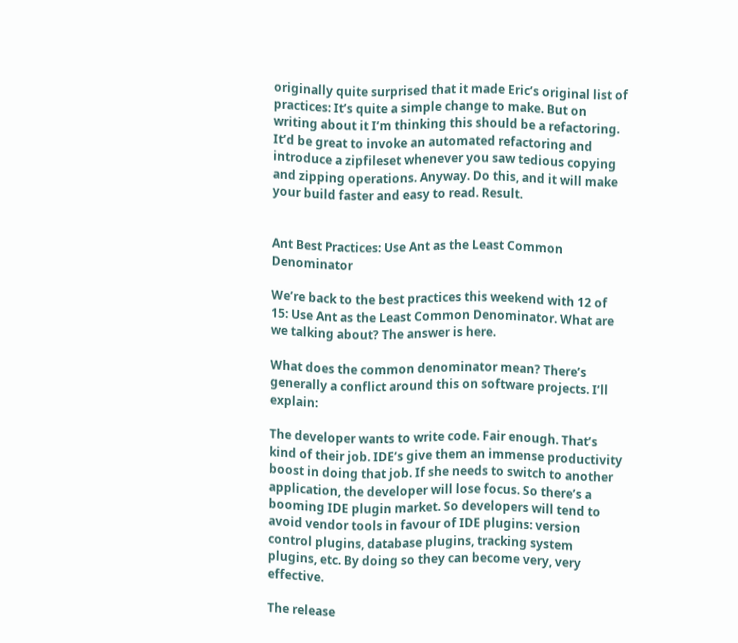originally quite surprised that it made Eric’s original list of practices: It’s quite a simple change to make. But on writing about it I’m thinking this should be a refactoring. It’d be great to invoke an automated refactoring and introduce a zipfileset whenever you saw tedious copying and zipping operations. Anyway. Do this, and it will make your build faster and easy to read. Result.


Ant Best Practices: Use Ant as the Least Common Denominator

We’re back to the best practices this weekend with 12 of 15: Use Ant as the Least Common Denominator. What are we talking about? The answer is here.

What does the common denominator mean? There’s generally a conflict around this on software projects. I’ll explain:

The developer wants to write code. Fair enough. That’s kind of their job. IDE’s give them an immense productivity boost in doing that job. If she needs to switch to another application, the developer will lose focus. So there’s a booming IDE plugin market. So developers will tend to avoid vendor tools in favour of IDE plugins: version control plugins, database plugins, tracking system plugins, etc. By doing so they can become very, very effective.

The release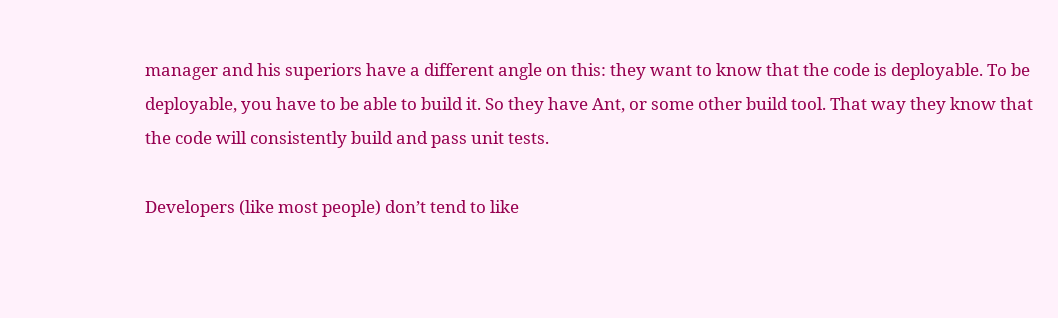manager and his superiors have a different angle on this: they want to know that the code is deployable. To be deployable, you have to be able to build it. So they have Ant, or some other build tool. That way they know that the code will consistently build and pass unit tests.

Developers (like most people) don’t tend to like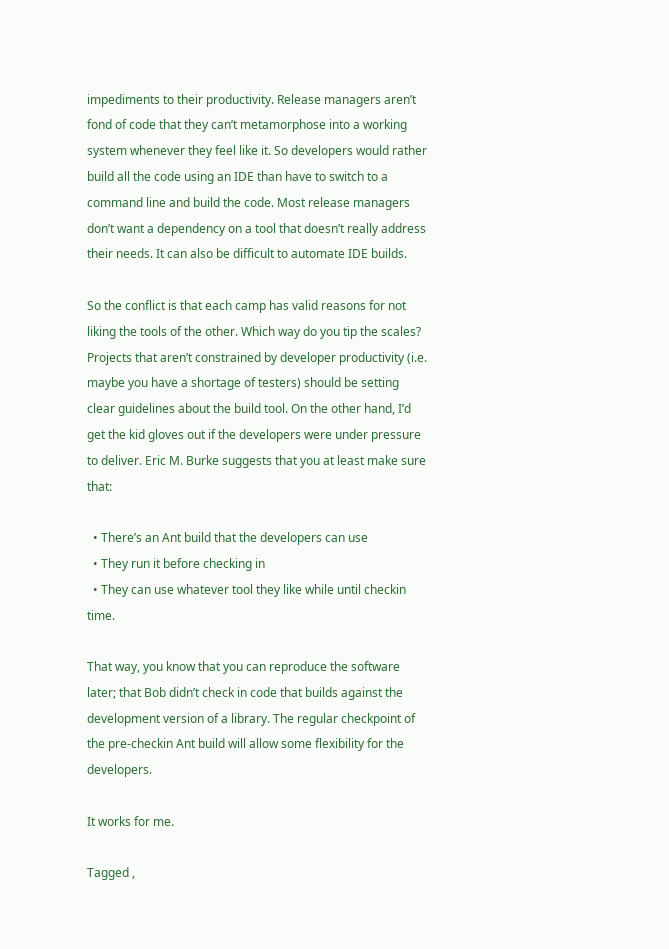impediments to their productivity. Release managers aren’t fond of code that they can’t metamorphose into a working system whenever they feel like it. So developers would rather build all the code using an IDE than have to switch to a command line and build the code. Most release managers don’t want a dependency on a tool that doesn’t really address their needs. It can also be difficult to automate IDE builds.

So the conflict is that each camp has valid reasons for not liking the tools of the other. Which way do you tip the scales? Projects that aren’t constrained by developer productivity (i.e. maybe you have a shortage of testers) should be setting clear guidelines about the build tool. On the other hand, I’d get the kid gloves out if the developers were under pressure to deliver. Eric M. Burke suggests that you at least make sure that:

  • There’s an Ant build that the developers can use
  • They run it before checking in
  • They can use whatever tool they like while until checkin time.

That way, you know that you can reproduce the software later; that Bob didn’t check in code that builds against the development version of a library. The regular checkpoint of the pre-checkin Ant build will allow some flexibility for the developers.

It works for me.

Tagged ,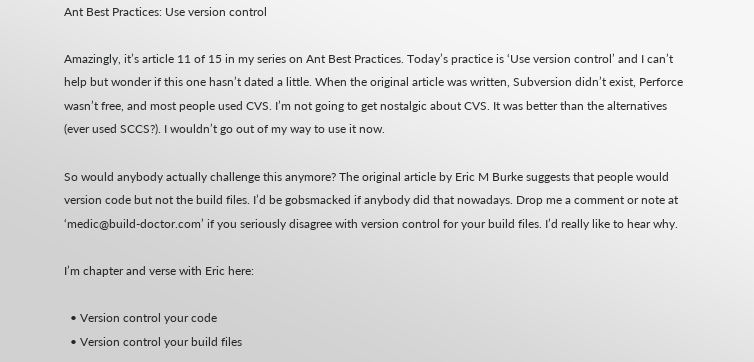Ant Best Practices: Use version control

Amazingly, it’s article 11 of 15 in my series on Ant Best Practices. Today’s practice is ‘Use version control’ and I can’t help but wonder if this one hasn’t dated a little. When the original article was written, Subversion didn’t exist, Perforce wasn’t free, and most people used CVS. I’m not going to get nostalgic about CVS. It was better than the alternatives (ever used SCCS?). I wouldn’t go out of my way to use it now.

So would anybody actually challenge this anymore? The original article by Eric M Burke suggests that people would version code but not the build files. I’d be gobsmacked if anybody did that nowadays. Drop me a comment or note at ‘medic@build-doctor.com’ if you seriously disagree with version control for your build files. I’d really like to hear why.

I’m chapter and verse with Eric here:

  • Version control your code
  • Version control your build files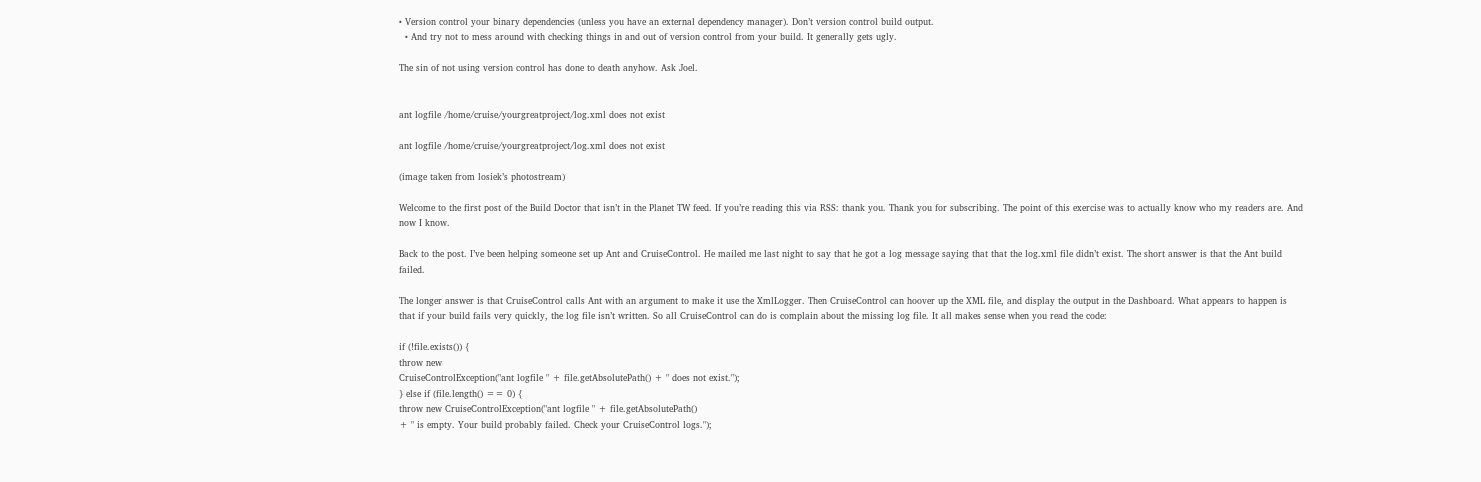• Version control your binary dependencies (unless you have an external dependency manager). Don’t version control build output.
  • And try not to mess around with checking things in and out of version control from your build. It generally gets ugly.

The sin of not using version control has done to death anyhow. Ask Joel.


ant logfile /home/cruise/yourgreatproject/log.xml does not exist

ant logfile /home/cruise/yourgreatproject/log.xml does not exist

(image taken from losiek’s photostream)

Welcome to the first post of the Build Doctor that isn’t in the Planet TW feed. If you’re reading this via RSS: thank you. Thank you for subscribing. The point of this exercise was to actually know who my readers are. And now I know.

Back to the post. I’ve been helping someone set up Ant and CruiseControl. He mailed me last night to say that he got a log message saying that that the log.xml file didn’t exist. The short answer is that the Ant build failed.

The longer answer is that CruiseControl calls Ant with an argument to make it use the XmlLogger. Then CruiseControl can hoover up the XML file, and display the output in the Dashboard. What appears to happen is that if your build fails very quickly, the log file isn’t written. So all CruiseControl can do is complain about the missing log file. It all makes sense when you read the code:

if (!file.exists()) {
throw new
CruiseControlException("ant logfile " + file.getAbsolutePath() + " does not exist.");
} else if (file.length() == 0) {
throw new CruiseControlException("ant logfile " + file.getAbsolutePath()
+ " is empty. Your build probably failed. Check your CruiseControl logs.");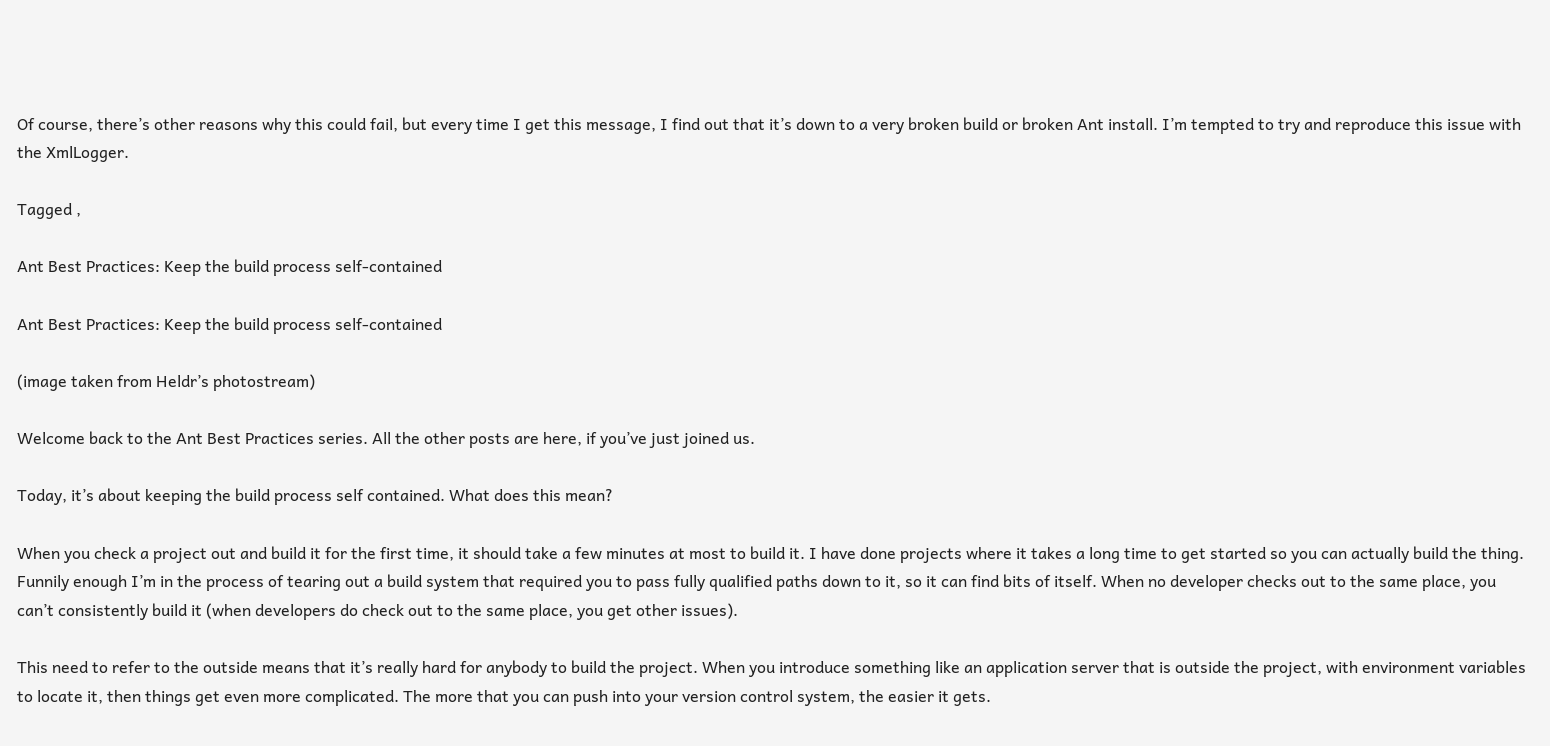Of course, there’s other reasons why this could fail, but every time I get this message, I find out that it’s down to a very broken build or broken Ant install. I’m tempted to try and reproduce this issue with the XmlLogger.

Tagged ,

Ant Best Practices: Keep the build process self-contained

Ant Best Practices: Keep the build process self-contained

(image taken from Heldr’s photostream)

Welcome back to the Ant Best Practices series. All the other posts are here, if you’ve just joined us.

Today, it’s about keeping the build process self contained. What does this mean?

When you check a project out and build it for the first time, it should take a few minutes at most to build it. I have done projects where it takes a long time to get started so you can actually build the thing. Funnily enough I’m in the process of tearing out a build system that required you to pass fully qualified paths down to it, so it can find bits of itself. When no developer checks out to the same place, you can’t consistently build it (when developers do check out to the same place, you get other issues).

This need to refer to the outside means that it’s really hard for anybody to build the project. When you introduce something like an application server that is outside the project, with environment variables to locate it, then things get even more complicated. The more that you can push into your version control system, the easier it gets.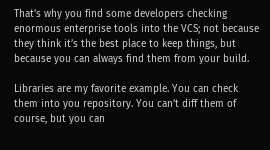That’s why you find some developers checking enormous enterprise tools into the VCS; not because they think it’s the best place to keep things, but because you can always find them from your build.

Libraries are my favorite example. You can check them into you repository. You can’t diff them of course, but you can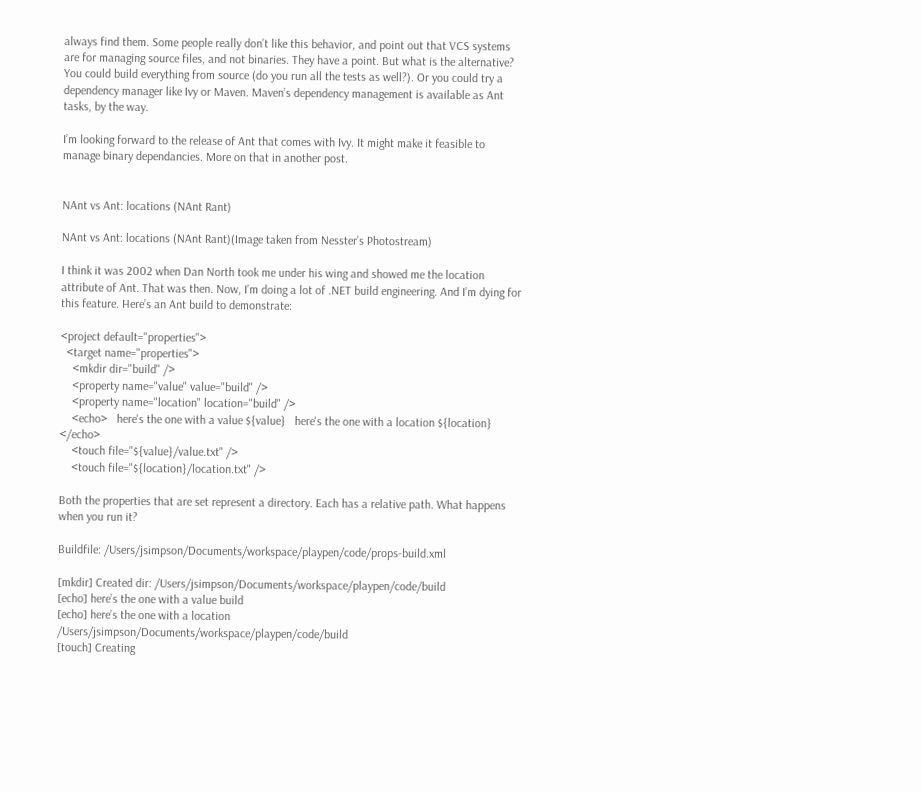always find them. Some people really don’t like this behavior, and point out that VCS systems are for managing source files, and not binaries. They have a point. But what is the alternative? You could build everything from source (do you run all the tests as well?). Or you could try a dependency manager like Ivy or Maven. Maven’s dependency management is available as Ant tasks, by the way.

I’m looking forward to the release of Ant that comes with Ivy. It might make it feasible to manage binary dependancies. More on that in another post.


NAnt vs Ant: locations (NAnt Rant)

NAnt vs Ant: locations (NAnt Rant)(Image taken from Nesster’s Photostream)

I think it was 2002 when Dan North took me under his wing and showed me the location attribute of Ant. That was then. Now, I’m doing a lot of .NET build engineering. And I’m dying for this feature. Here’s an Ant build to demonstrate:

<project default="properties">
  <target name="properties">
    <mkdir dir="build" />
    <property name="value" value="build" />
    <property name="location" location="build" />
    <echo>   here's the one with a value ${value}   here's the one with a location ${location}    </echo>
    <touch file="${value}/value.txt" />
    <touch file="${location}/location.txt" />

Both the properties that are set represent a directory. Each has a relative path. What happens when you run it?

Buildfile: /Users/jsimpson/Documents/workspace/playpen/code/props-build.xml

[mkdir] Created dir: /Users/jsimpson/Documents/workspace/playpen/code/build
[echo] here’s the one with a value build
[echo] here’s the one with a location /Users/jsimpson/Documents/workspace/playpen/code/build
[touch] Creating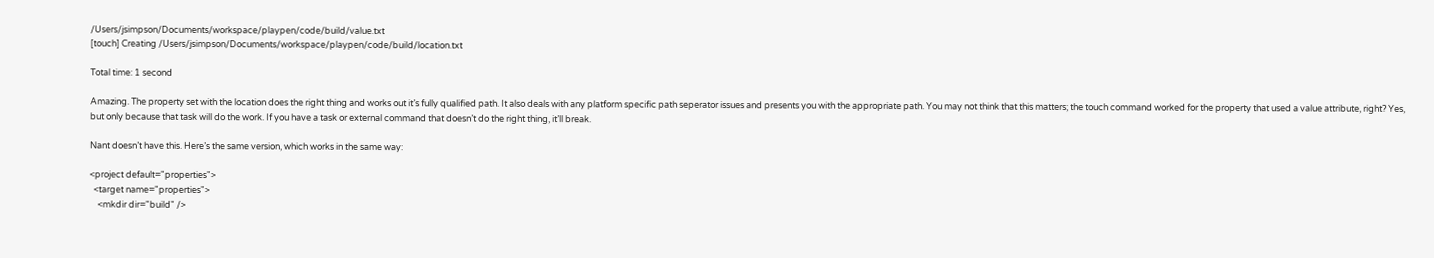/Users/jsimpson/Documents/workspace/playpen/code/build/value.txt
[touch] Creating /Users/jsimpson/Documents/workspace/playpen/code/build/location.txt

Total time: 1 second

Amazing. The property set with the location does the right thing and works out it’s fully qualified path. It also deals with any platform specific path seperator issues and presents you with the appropriate path. You may not think that this matters; the touch command worked for the property that used a value attribute, right? Yes, but only because that task will do the work. If you have a task or external command that doesn’t do the right thing, it’ll break.

Nant doesn’t have this. Here’s the same version, which works in the same way:

<project default="properties">
  <target name="properties">
    <mkdir dir="build" />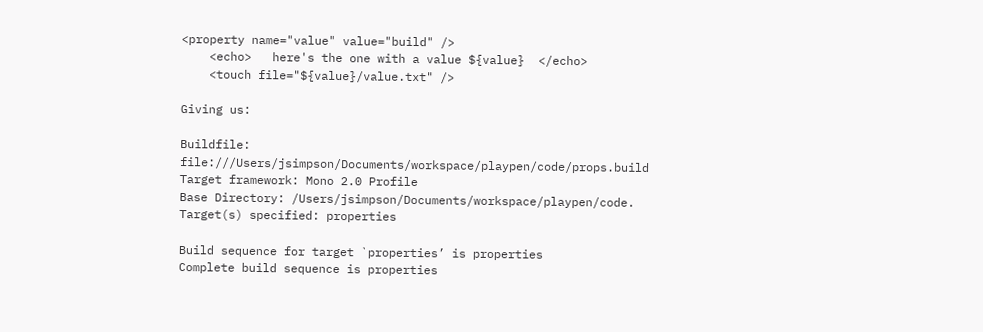<property name="value" value="build" />
    <echo>   here's the one with a value ${value}  </echo>
    <touch file="${value}/value.txt" />

Giving us:

Buildfile: file:///Users/jsimpson/Documents/workspace/playpen/code/props.build
Target framework: Mono 2.0 Profile
Base Directory: /Users/jsimpson/Documents/workspace/playpen/code.
Target(s) specified: properties

Build sequence for target `properties’ is properties
Complete build sequence is properties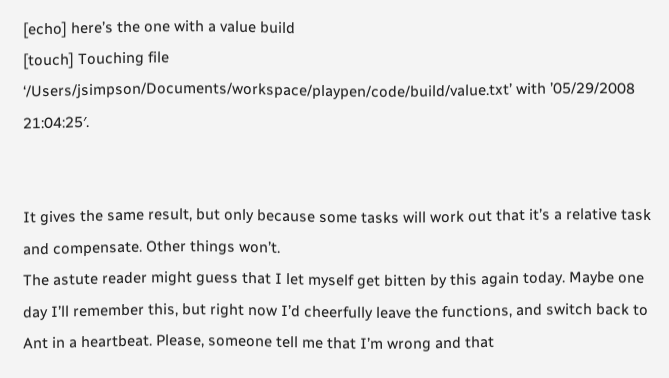[echo] here’s the one with a value build
[touch] Touching file ‘/Users/jsimpson/Documents/workspace/playpen/code/build/value.txt’ with ’05/29/2008 21:04:25′.


It gives the same result, but only because some tasks will work out that it’s a relative task and compensate. Other things won’t.
The astute reader might guess that I let myself get bitten by this again today. Maybe one day I’ll remember this, but right now I’d cheerfully leave the functions, and switch back to Ant in a heartbeat. Please, someone tell me that I’m wrong and that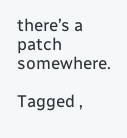there’s a patch somewhere.

Tagged ,